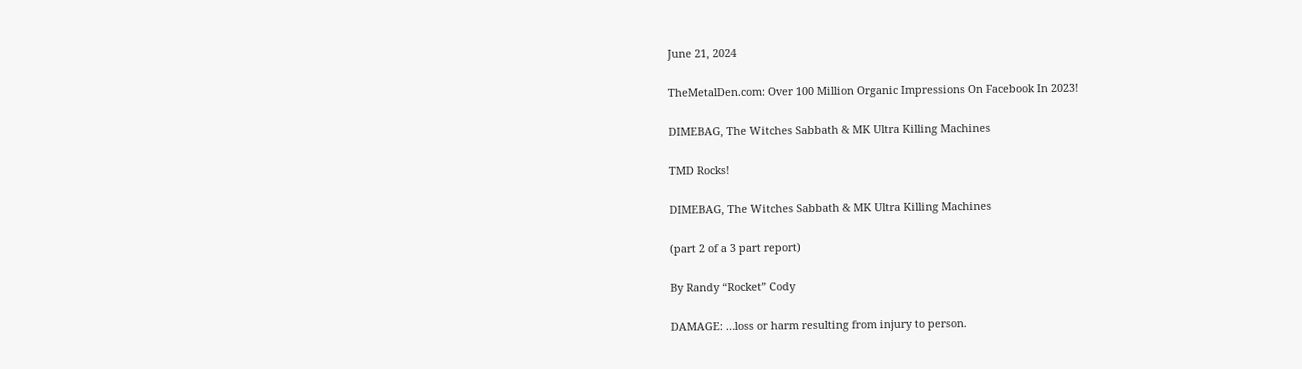June 21, 2024

TheMetalDen.com: Over 100 Million Organic Impressions On Facebook In 2023!

DIMEBAG, The Witches Sabbath & MK Ultra Killing Machines

TMD Rocks!

DIMEBAG, The Witches Sabbath & MK Ultra Killing Machines

(part 2 of a 3 part report)

By Randy “Rocket” Cody

DAMAGE: …loss or harm resulting from injury to person.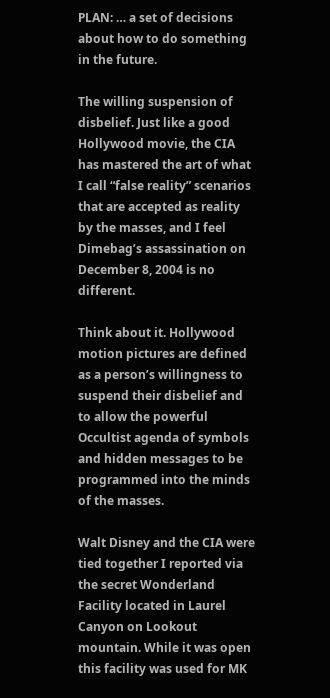PLAN: … a set of decisions about how to do something in the future.

The willing suspension of disbelief. Just like a good Hollywood movie, the CIA has mastered the art of what I call “false reality” scenarios that are accepted as reality by the masses, and I feel Dimebag’s assassination on December 8, 2004 is no different.

Think about it. Hollywood motion pictures are defined as a person’s willingness to suspend their disbelief and to allow the powerful Occultist agenda of symbols and hidden messages to be programmed into the minds of the masses.

Walt Disney and the CIA were tied together I reported via the secret Wonderland Facility located in Laurel Canyon on Lookout mountain. While it was open this facility was used for MK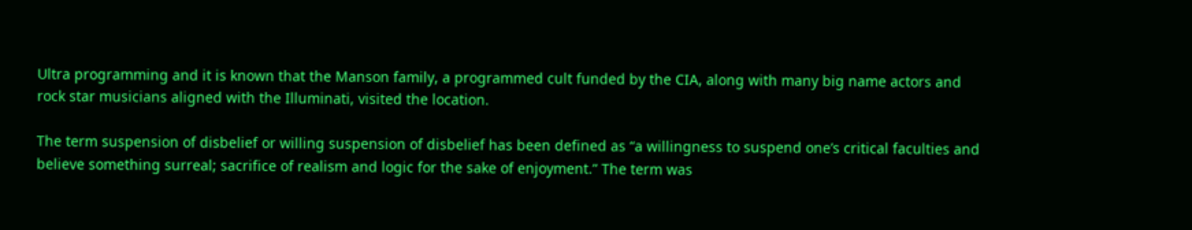Ultra programming and it is known that the Manson family, a programmed cult funded by the CIA, along with many big name actors and rock star musicians aligned with the Illuminati, visited the location.

The term suspension of disbelief or willing suspension of disbelief has been defined as “a willingness to suspend one’s critical faculties and believe something surreal; sacrifice of realism and logic for the sake of enjoyment.” The term was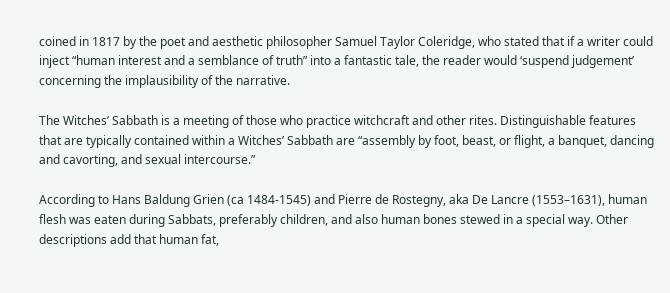coined in 1817 by the poet and aesthetic philosopher Samuel Taylor Coleridge, who stated that if a writer could inject “human interest and a semblance of truth” into a fantastic tale, the reader would ‘suspend judgement’ concerning the implausibility of the narrative.

The Witches’ Sabbath is a meeting of those who practice witchcraft and other rites. Distinguishable features that are typically contained within a Witches’ Sabbath are “assembly by foot, beast, or flight, a banquet, dancing and cavorting, and sexual intercourse.”

According to Hans Baldung Grien (ca 1484-1545) and Pierre de Rostegny, aka De Lancre (1553–1631), human flesh was eaten during Sabbats, preferably children, and also human bones stewed in a special way. Other descriptions add that human fat,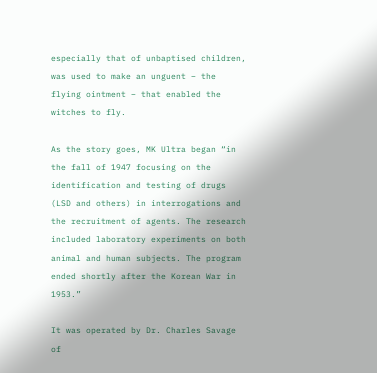especially that of unbaptised children, was used to make an unguent – the flying ointment – that enabled the witches to fly.

As the story goes, MK Ultra began “in the fall of 1947 focusing on the identification and testing of drugs (LSD and others) in interrogations and the recruitment of agents. The research included laboratory experiments on both animal and human subjects. The program ended shortly after the Korean War in 1953.”

It was operated by Dr. Charles Savage of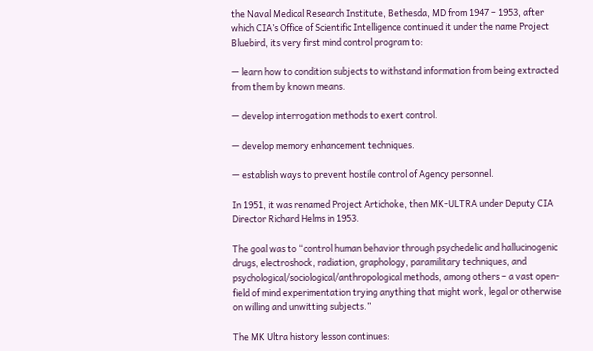the Naval Medical Research Institute, Bethesda, MD from 1947 – 1953, after which CIA’s Office of Scientific Intelligence continued it under the name Project Bluebird, its very first mind control program to:

— learn how to condition subjects to withstand information from being extracted from them by known means.

— develop interrogation methods to exert control.

— develop memory enhancement techniques.

— establish ways to prevent hostile control of Agency personnel.

In 1951, it was renamed Project Artichoke, then MK-ULTRA under Deputy CIA Director Richard Helms in 1953.

The goal was to “control human behavior through psychedelic and hallucinogenic drugs, electroshock, radiation, graphology, paramilitary techniques, and psychological/sociological/anthropological methods, among others – a vast open-field of mind experimentation trying anything that might work, legal or otherwise on willing and unwitting subjects.”

The MK Ultra history lesson continues: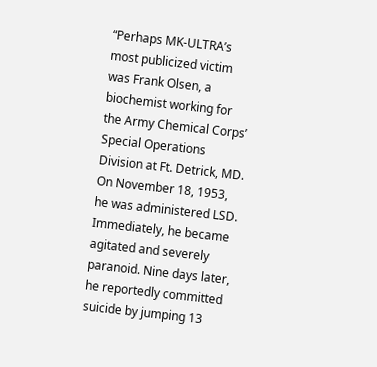“Perhaps MK-ULTRA’s most publicized victim was Frank Olsen, a biochemist working for the Army Chemical Corps’ Special Operations Division at Ft. Detrick, MD. On November 18, 1953, he was administered LSD. Immediately, he became agitated and severely paranoid. Nine days later, he reportedly committed suicide by jumping 13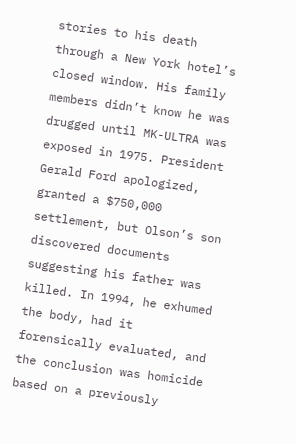stories to his death through a New York hotel’s closed window. His family members didn’t know he was drugged until MK-ULTRA was exposed in 1975. President Gerald Ford apologized, granted a $750,000 settlement, but Olson’s son discovered documents suggesting his father was killed. In 1994, he exhumed the body, had it forensically evaluated, and the conclusion was homicide based on a previously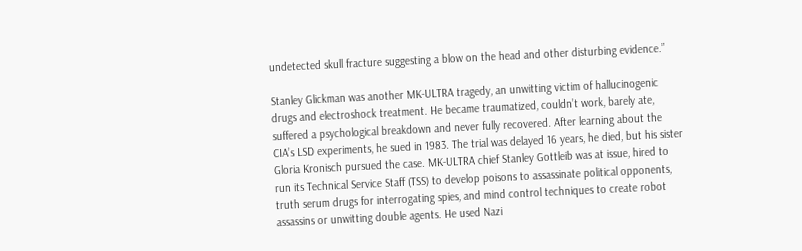undetected skull fracture suggesting a blow on the head and other disturbing evidence.”

Stanley Glickman was another MK-ULTRA tragedy, an unwitting victim of hallucinogenic drugs and electroshock treatment. He became traumatized, couldn’t work, barely ate, suffered a psychological breakdown and never fully recovered. After learning about the CIA’s LSD experiments, he sued in 1983. The trial was delayed 16 years, he died, but his sister Gloria Kronisch pursued the case. MK-ULTRA chief Stanley Gottleib was at issue, hired to run its Technical Service Staff (TSS) to develop poisons to assassinate political opponents, truth serum drugs for interrogating spies, and mind control techniques to create robot assassins or unwitting double agents. He used Nazi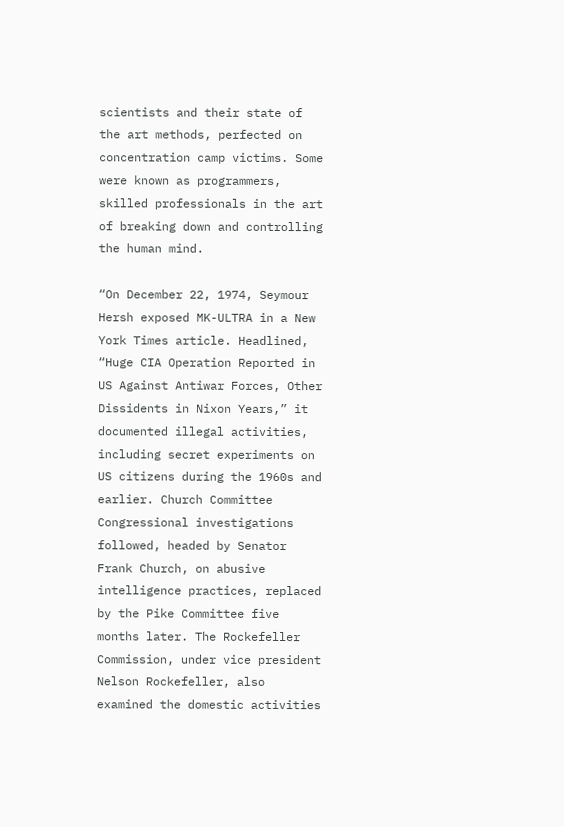scientists and their state of the art methods, perfected on concentration camp victims. Some were known as programmers, skilled professionals in the art of breaking down and controlling the human mind.

“On December 22, 1974, Seymour Hersh exposed MK-ULTRA in a New York Times article. Headlined, “Huge CIA Operation Reported in US Against Antiwar Forces, Other Dissidents in Nixon Years,” it documented illegal activities, including secret experiments on US citizens during the 1960s and earlier. Church Committee Congressional investigations followed, headed by Senator Frank Church, on abusive intelligence practices, replaced by the Pike Committee five months later. The Rockefeller Commission, under vice president Nelson Rockefeller, also examined the domestic activities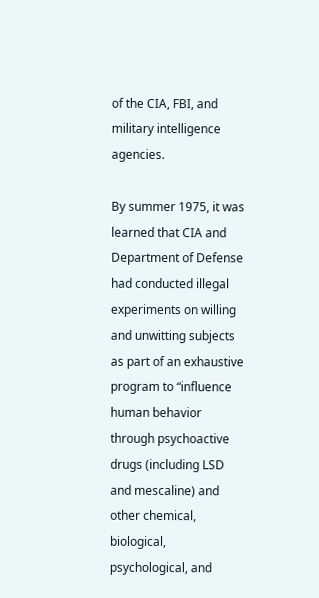of the CIA, FBI, and military intelligence agencies.

By summer 1975, it was learned that CIA and Department of Defense had conducted illegal experiments on willing and unwitting subjects as part of an exhaustive program to “influence human behavior through psychoactive drugs (including LSD and mescaline) and other chemical, biological, psychological, and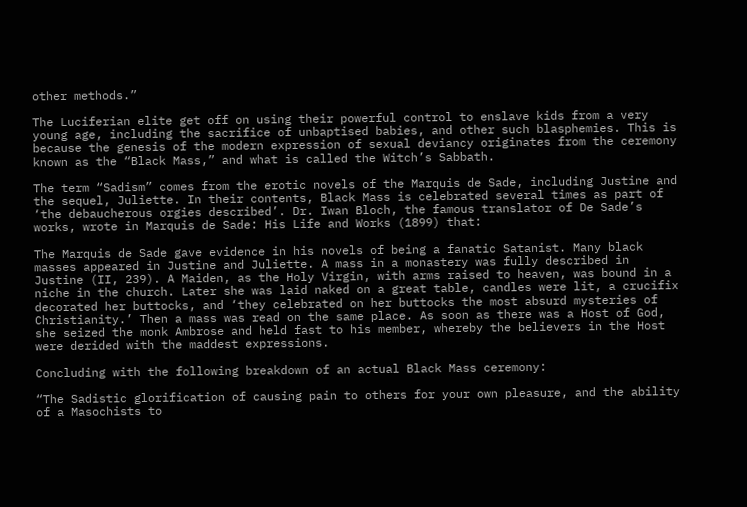other methods.”

The Luciferian elite get off on using their powerful control to enslave kids from a very young age, including the sacrifice of unbaptised babies, and other such blasphemies. This is because the genesis of the modern expression of sexual deviancy originates from the ceremony known as the “Black Mass,” and what is called the Witch’s Sabbath.

The term “Sadism” comes from the erotic novels of the Marquis de Sade, including Justine and the sequel, Juliette. In their contents, Black Mass is celebrated several times as part of ‘the debaucherous orgies described’. Dr. Iwan Bloch, the famous translator of De Sade’s works, wrote in Marquis de Sade: His Life and Works (1899) that:

The Marquis de Sade gave evidence in his novels of being a fanatic Satanist. Many black masses appeared in Justine and Juliette. A mass in a monastery was fully described in Justine (II, 239). A Maiden, as the Holy Virgin, with arms raised to heaven, was bound in a niche in the church. Later she was laid naked on a great table, candles were lit, a crucifix decorated her buttocks, and ‘they celebrated on her buttocks the most absurd mysteries of Christianity.’ Then a mass was read on the same place. As soon as there was a Host of God, she seized the monk Ambrose and held fast to his member, whereby the believers in the Host were derided with the maddest expressions.

Concluding with the following breakdown of an actual Black Mass ceremony:

“The Sadistic glorification of causing pain to others for your own pleasure, and the ability of a Masochists to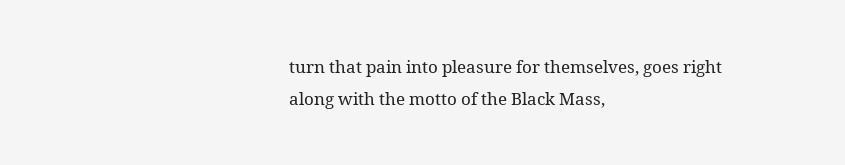turn that pain into pleasure for themselves, goes right along with the motto of the Black Mass,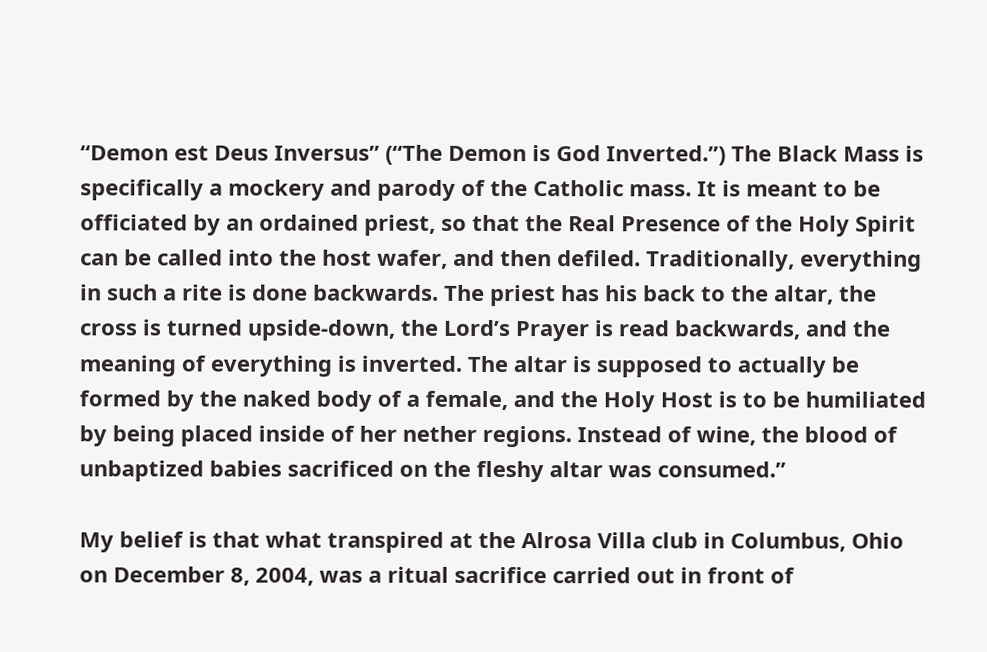“Demon est Deus Inversus” (“The Demon is God Inverted.”) The Black Mass is specifically a mockery and parody of the Catholic mass. It is meant to be officiated by an ordained priest, so that the Real Presence of the Holy Spirit can be called into the host wafer, and then defiled. Traditionally, everything in such a rite is done backwards. The priest has his back to the altar, the cross is turned upside-down, the Lord’s Prayer is read backwards, and the meaning of everything is inverted. The altar is supposed to actually be formed by the naked body of a female, and the Holy Host is to be humiliated by being placed inside of her nether regions. Instead of wine, the blood of unbaptized babies sacrificed on the fleshy altar was consumed.”

My belief is that what transpired at the Alrosa Villa club in Columbus, Ohio on December 8, 2004, was a ritual sacrifice carried out in front of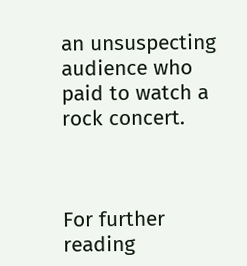an unsuspecting audience who paid to watch a rock concert.



For further reading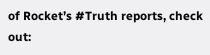of Rocket’s #Truth reports, check out: